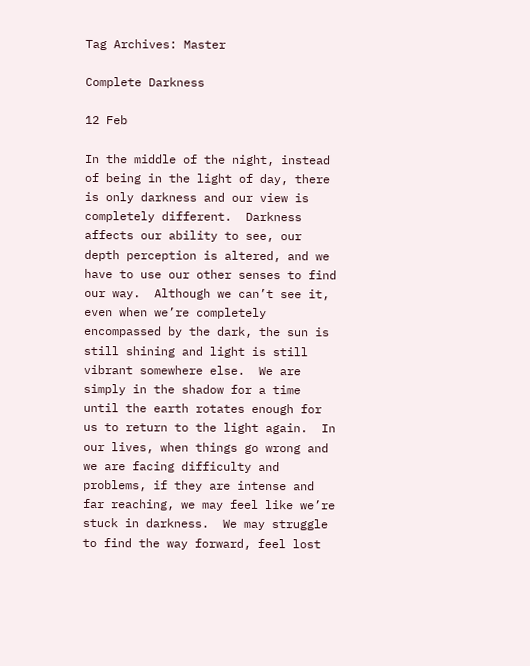Tag Archives: Master

Complete Darkness

12 Feb

In the middle of the night, instead of being in the light of day, there is only darkness and our view is completely different.  Darkness affects our ability to see, our depth perception is altered, and we have to use our other senses to find our way.  Although we can’t see it, even when we’re completely encompassed by the dark, the sun is still shining and light is still vibrant somewhere else.  We are simply in the shadow for a time until the earth rotates enough for us to return to the light again.  In our lives, when things go wrong and we are facing difficulty and problems, if they are intense and far reaching, we may feel like we’re stuck in darkness.  We may struggle to find the way forward, feel lost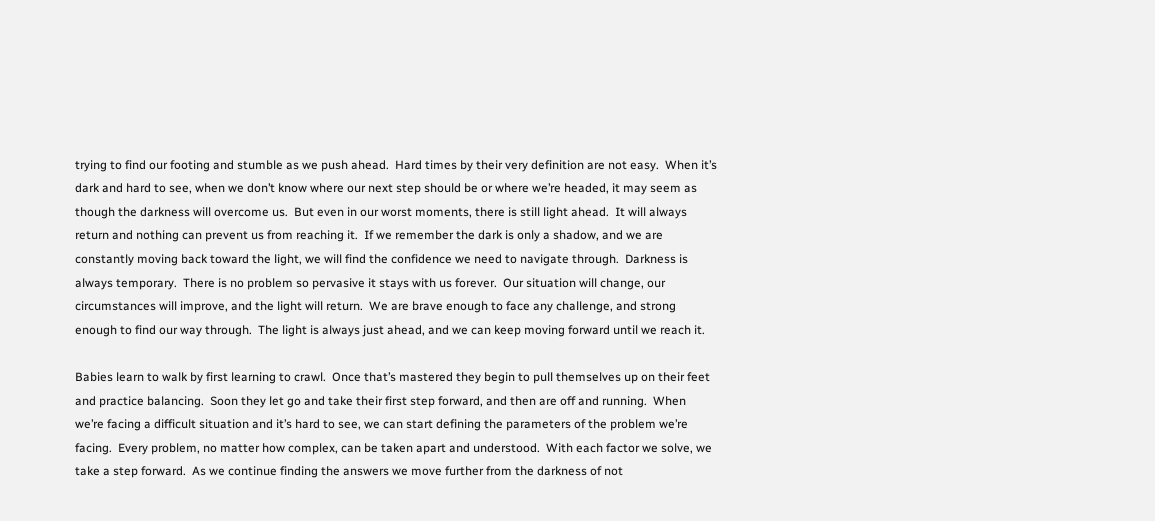trying to find our footing and stumble as we push ahead.  Hard times by their very definition are not easy.  When it’s dark and hard to see, when we don’t know where our next step should be or where we’re headed, it may seem as though the darkness will overcome us.  But even in our worst moments, there is still light ahead.  It will always return and nothing can prevent us from reaching it.  If we remember the dark is only a shadow, and we are constantly moving back toward the light, we will find the confidence we need to navigate through.  Darkness is always temporary.  There is no problem so pervasive it stays with us forever.  Our situation will change, our circumstances will improve, and the light will return.  We are brave enough to face any challenge, and strong enough to find our way through.  The light is always just ahead, and we can keep moving forward until we reach it.

Babies learn to walk by first learning to crawl.  Once that’s mastered they begin to pull themselves up on their feet and practice balancing.  Soon they let go and take their first step forward, and then are off and running.  When we’re facing a difficult situation and it’s hard to see, we can start defining the parameters of the problem we’re facing.  Every problem, no matter how complex, can be taken apart and understood.  With each factor we solve, we take a step forward.  As we continue finding the answers we move further from the darkness of not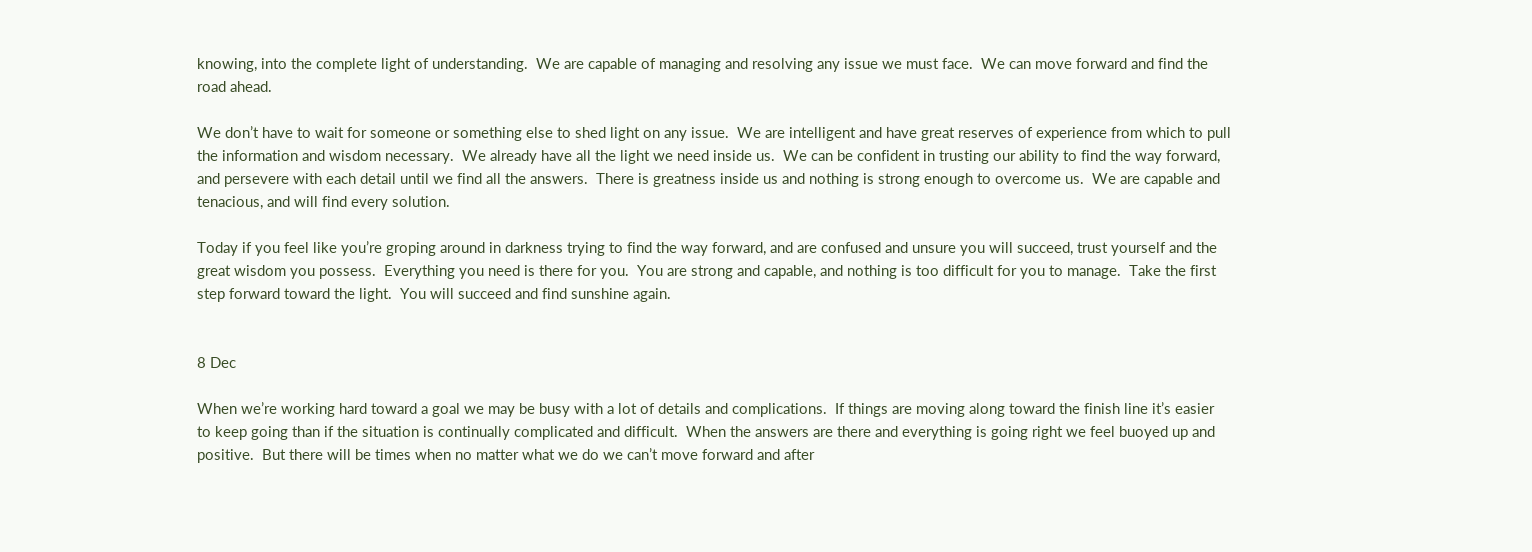knowing, into the complete light of understanding.  We are capable of managing and resolving any issue we must face.  We can move forward and find the road ahead.

We don’t have to wait for someone or something else to shed light on any issue.  We are intelligent and have great reserves of experience from which to pull the information and wisdom necessary.  We already have all the light we need inside us.  We can be confident in trusting our ability to find the way forward, and persevere with each detail until we find all the answers.  There is greatness inside us and nothing is strong enough to overcome us.  We are capable and tenacious, and will find every solution.

Today if you feel like you’re groping around in darkness trying to find the way forward, and are confused and unsure you will succeed, trust yourself and the great wisdom you possess.  Everything you need is there for you.  You are strong and capable, and nothing is too difficult for you to manage.  Take the first step forward toward the light.  You will succeed and find sunshine again.


8 Dec

When we’re working hard toward a goal we may be busy with a lot of details and complications.  If things are moving along toward the finish line it’s easier to keep going than if the situation is continually complicated and difficult.  When the answers are there and everything is going right we feel buoyed up and positive.  But there will be times when no matter what we do we can’t move forward and after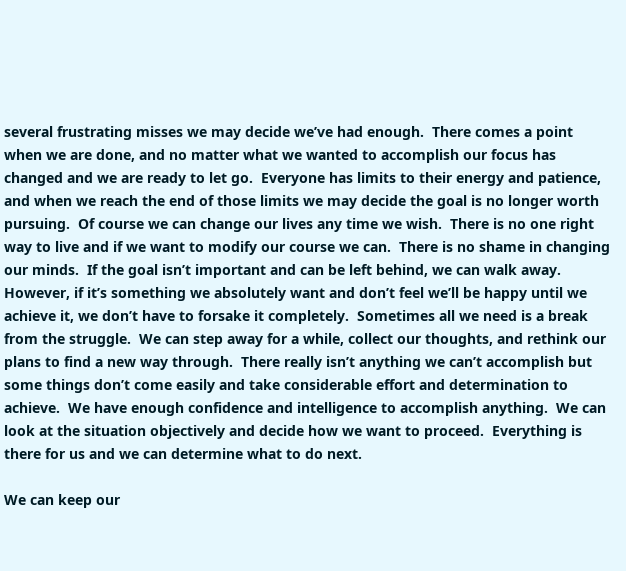several frustrating misses we may decide we’ve had enough.  There comes a point when we are done, and no matter what we wanted to accomplish our focus has changed and we are ready to let go.  Everyone has limits to their energy and patience, and when we reach the end of those limits we may decide the goal is no longer worth pursuing.  Of course we can change our lives any time we wish.  There is no one right way to live and if we want to modify our course we can.  There is no shame in changing our minds.  If the goal isn’t important and can be left behind, we can walk away.  However, if it’s something we absolutely want and don’t feel we’ll be happy until we achieve it, we don’t have to forsake it completely.  Sometimes all we need is a break from the struggle.  We can step away for a while, collect our thoughts, and rethink our plans to find a new way through.  There really isn’t anything we can’t accomplish but some things don’t come easily and take considerable effort and determination to achieve.  We have enough confidence and intelligence to accomplish anything.  We can look at the situation objectively and decide how we want to proceed.  Everything is there for us and we can determine what to do next.

We can keep our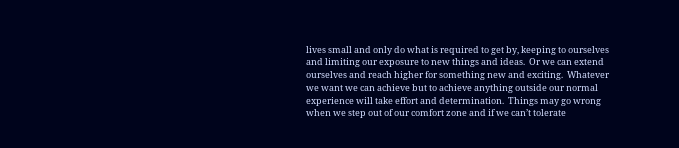lives small and only do what is required to get by, keeping to ourselves and limiting our exposure to new things and ideas.  Or we can extend ourselves and reach higher for something new and exciting.  Whatever we want we can achieve but to achieve anything outside our normal experience will take effort and determination.  Things may go wrong when we step out of our comfort zone and if we can’t tolerate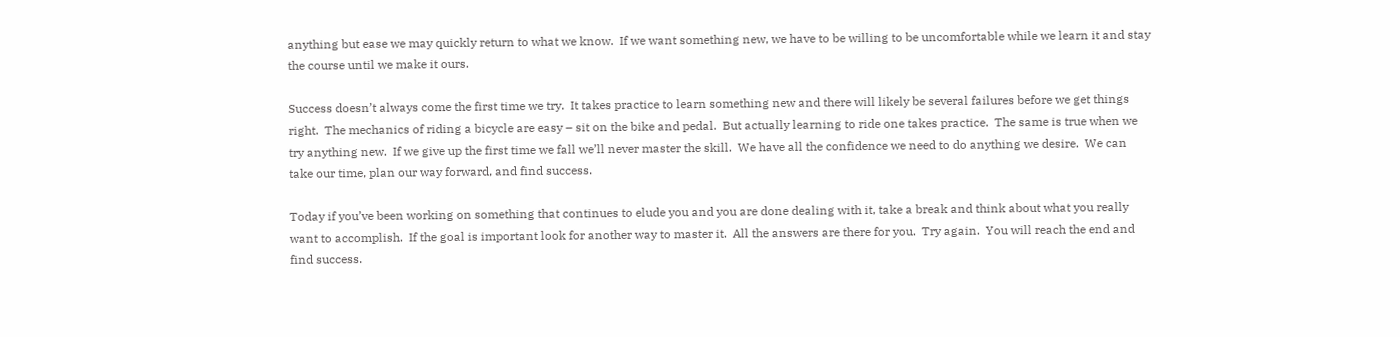anything but ease we may quickly return to what we know.  If we want something new, we have to be willing to be uncomfortable while we learn it and stay the course until we make it ours.

Success doesn’t always come the first time we try.  It takes practice to learn something new and there will likely be several failures before we get things right.  The mechanics of riding a bicycle are easy – sit on the bike and pedal.  But actually learning to ride one takes practice.  The same is true when we try anything new.  If we give up the first time we fall we’ll never master the skill.  We have all the confidence we need to do anything we desire.  We can take our time, plan our way forward, and find success.

Today if you’ve been working on something that continues to elude you and you are done dealing with it, take a break and think about what you really want to accomplish.  If the goal is important look for another way to master it.  All the answers are there for you.  Try again.  You will reach the end and find success.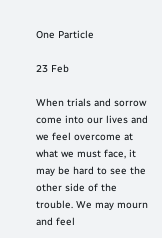One Particle

23 Feb

When trials and sorrow come into our lives and we feel overcome at what we must face, it may be hard to see the other side of the trouble. We may mourn and feel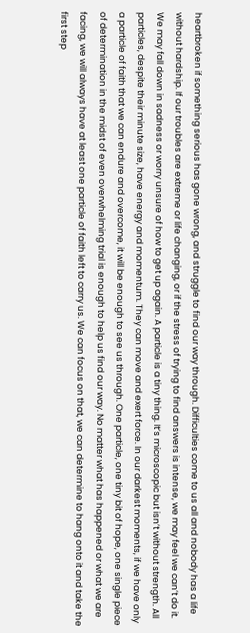heartbroken if something serious has gone wrong, and struggle to find our way through. Difficulties come to us all and nobody has a life without hardship. If our troubles are extreme or life changing, or if the stress of trying to find answers is intense, we may feel we can’t do it. We may fall down in sadness or worry unsure of how to get up again. A particle is a tiny thing. It’s microscopic but isn’t without strength. All particles, despite their minute size, have energy and momentum. They can move and exert force. In our darkest moments, if we have only a particle of faith that we can endure and overcome, it will be enough to see us through. One particle, one tiny bit of hope, one single piece of determination in the midst of even overwhelming trial is enough to help us find our way. No matter what has happened or what we are facing, we will always have at least one particle of faith left to carry us. We can focus on that, we can determine to hang onto it and take the first step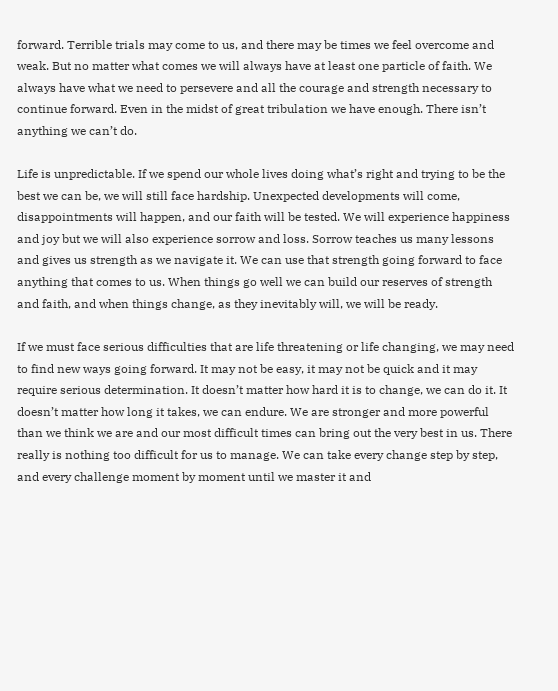forward. Terrible trials may come to us, and there may be times we feel overcome and weak. But no matter what comes we will always have at least one particle of faith. We always have what we need to persevere and all the courage and strength necessary to continue forward. Even in the midst of great tribulation we have enough. There isn’t anything we can’t do.

Life is unpredictable. If we spend our whole lives doing what’s right and trying to be the best we can be, we will still face hardship. Unexpected developments will come, disappointments will happen, and our faith will be tested. We will experience happiness and joy but we will also experience sorrow and loss. Sorrow teaches us many lessons and gives us strength as we navigate it. We can use that strength going forward to face anything that comes to us. When things go well we can build our reserves of strength and faith, and when things change, as they inevitably will, we will be ready.

If we must face serious difficulties that are life threatening or life changing, we may need to find new ways going forward. It may not be easy, it may not be quick and it may require serious determination. It doesn’t matter how hard it is to change, we can do it. It doesn’t matter how long it takes, we can endure. We are stronger and more powerful than we think we are and our most difficult times can bring out the very best in us. There really is nothing too difficult for us to manage. We can take every change step by step, and every challenge moment by moment until we master it and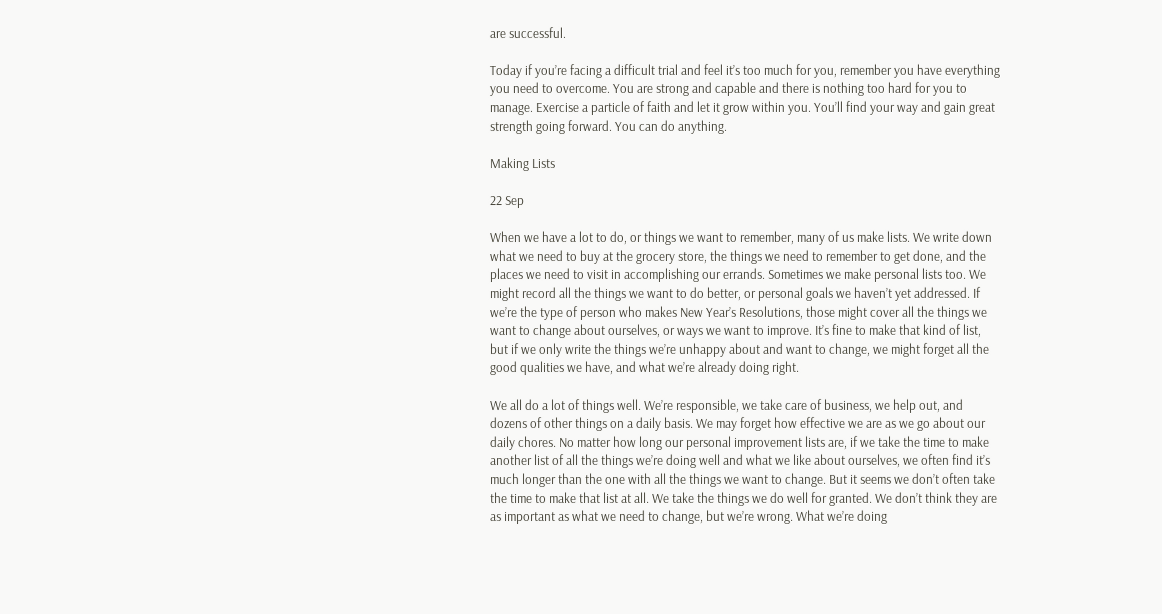are successful.

Today if you’re facing a difficult trial and feel it’s too much for you, remember you have everything you need to overcome. You are strong and capable and there is nothing too hard for you to manage. Exercise a particle of faith and let it grow within you. You’ll find your way and gain great strength going forward. You can do anything.

Making Lists

22 Sep

When we have a lot to do, or things we want to remember, many of us make lists. We write down what we need to buy at the grocery store, the things we need to remember to get done, and the places we need to visit in accomplishing our errands. Sometimes we make personal lists too. We might record all the things we want to do better, or personal goals we haven’t yet addressed. If we’re the type of person who makes New Year’s Resolutions, those might cover all the things we want to change about ourselves, or ways we want to improve. It’s fine to make that kind of list, but if we only write the things we’re unhappy about and want to change, we might forget all the good qualities we have, and what we’re already doing right.

We all do a lot of things well. We’re responsible, we take care of business, we help out, and dozens of other things on a daily basis. We may forget how effective we are as we go about our daily chores. No matter how long our personal improvement lists are, if we take the time to make another list of all the things we’re doing well and what we like about ourselves, we often find it’s much longer than the one with all the things we want to change. But it seems we don’t often take the time to make that list at all. We take the things we do well for granted. We don’t think they are as important as what we need to change, but we’re wrong. What we’re doing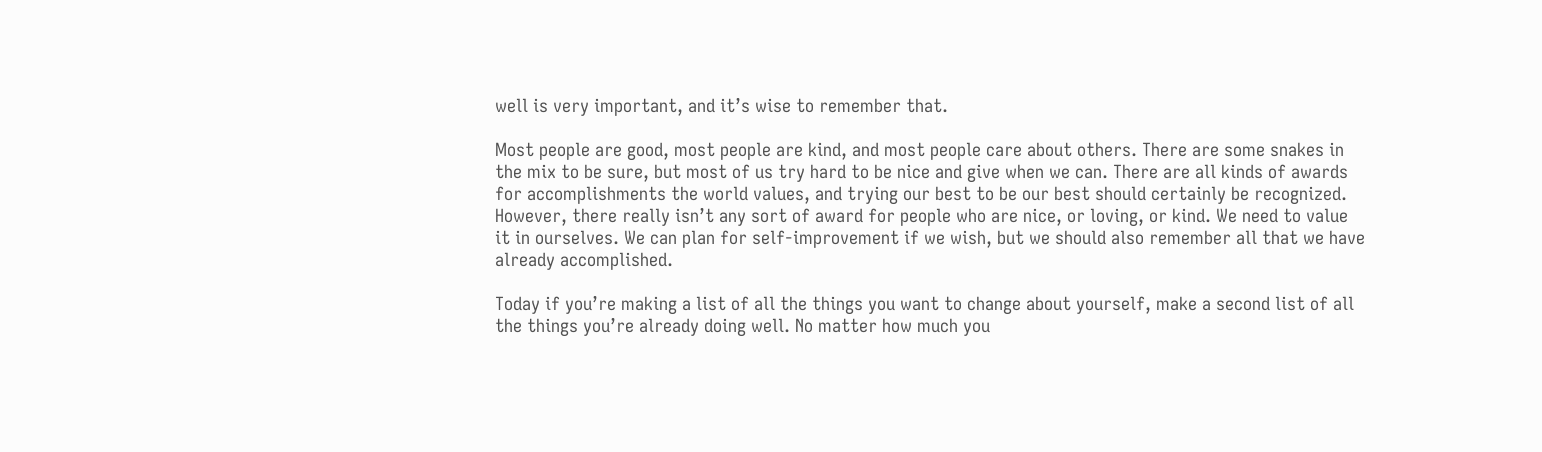well is very important, and it’s wise to remember that.

Most people are good, most people are kind, and most people care about others. There are some snakes in the mix to be sure, but most of us try hard to be nice and give when we can. There are all kinds of awards for accomplishments the world values, and trying our best to be our best should certainly be recognized. However, there really isn’t any sort of award for people who are nice, or loving, or kind. We need to value it in ourselves. We can plan for self-improvement if we wish, but we should also remember all that we have already accomplished.

Today if you’re making a list of all the things you want to change about yourself, make a second list of all the things you’re already doing well. No matter how much you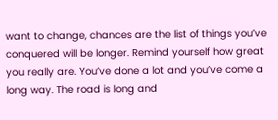want to change, chances are the list of things you’ve conquered will be longer. Remind yourself how great you really are. You’ve done a lot and you’ve come a long way. The road is long and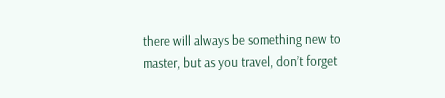there will always be something new to master, but as you travel, don’t forget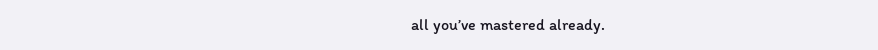all you’ve mastered already.